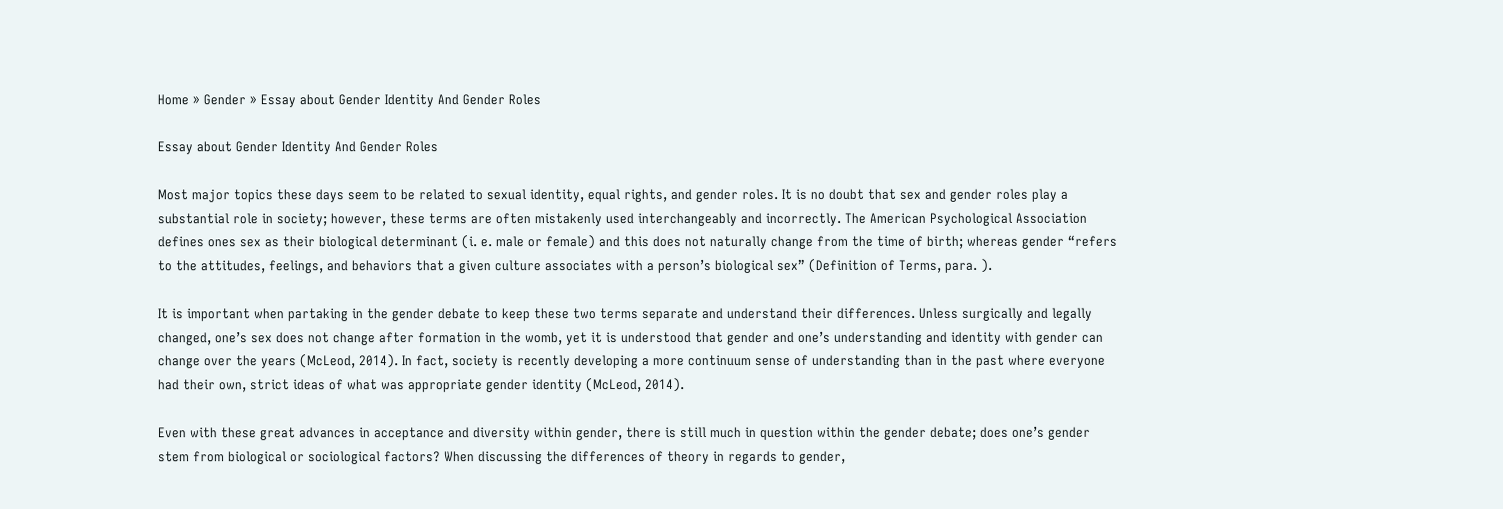Home » Gender » Essay about Gender Identity And Gender Roles

Essay about Gender Identity And Gender Roles

Most major topics these days seem to be related to sexual identity, equal rights, and gender roles. It is no doubt that sex and gender roles play a substantial role in society; however, these terms are often mistakenly used interchangeably and incorrectly. The American Psychological Association defines ones sex as their biological determinant (i. e. male or female) and this does not naturally change from the time of birth; whereas gender “refers to the attitudes, feelings, and behaviors that a given culture associates with a person’s biological sex” (Definition of Terms, para. ).

It is important when partaking in the gender debate to keep these two terms separate and understand their differences. Unless surgically and legally changed, one’s sex does not change after formation in the womb, yet it is understood that gender and one’s understanding and identity with gender can change over the years (McLeod, 2014). In fact, society is recently developing a more continuum sense of understanding than in the past where everyone had their own, strict ideas of what was appropriate gender identity (McLeod, 2014).

Even with these great advances in acceptance and diversity within gender, there is still much in question within the gender debate; does one’s gender stem from biological or sociological factors? When discussing the differences of theory in regards to gender,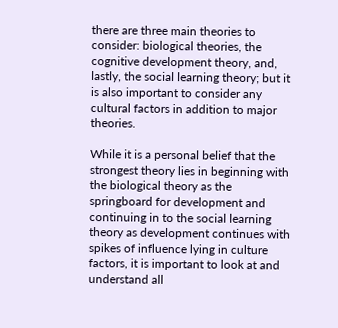there are three main theories to consider: biological theories, the cognitive development theory, and, lastly, the social learning theory; but it is also important to consider any cultural factors in addition to major theories.

While it is a personal belief that the strongest theory lies in beginning with the biological theory as the springboard for development and continuing in to the social learning theory as development continues with spikes of influence lying in culture factors, it is important to look at and understand all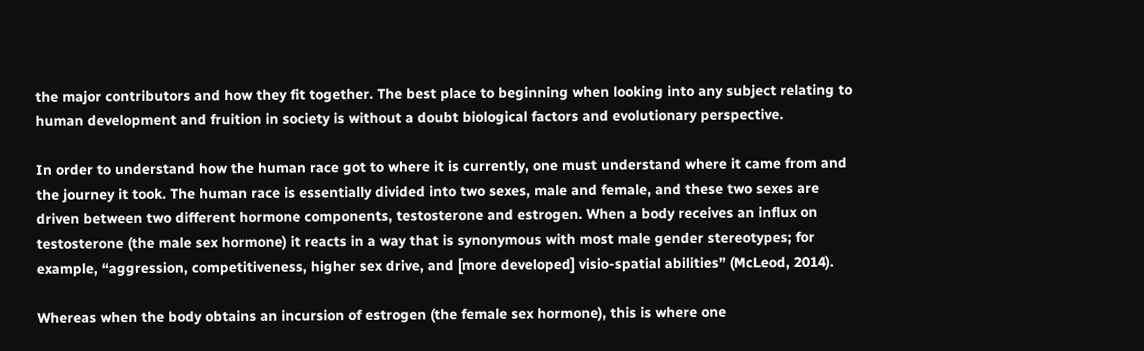the major contributors and how they fit together. The best place to beginning when looking into any subject relating to human development and fruition in society is without a doubt biological factors and evolutionary perspective.

In order to understand how the human race got to where it is currently, one must understand where it came from and the journey it took. The human race is essentially divided into two sexes, male and female, and these two sexes are driven between two different hormone components, testosterone and estrogen. When a body receives an influx on testosterone (the male sex hormone) it reacts in a way that is synonymous with most male gender stereotypes; for example, “aggression, competitiveness, higher sex drive, and [more developed] visio-spatial abilities” (McLeod, 2014).

Whereas when the body obtains an incursion of estrogen (the female sex hormone), this is where one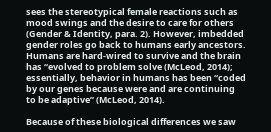sees the stereotypical female reactions such as mood swings and the desire to care for others (Gender & Identity, para. 2). However, imbedded gender roles go back to humans early ancestors. Humans are hard-wired to survive and the brain has “evolved to problem solve (McLeod, 2014); essentially, behavior in humans has been “coded by our genes because were and are continuing to be adaptive” (McLeod, 2014).

Because of these biological differences we saw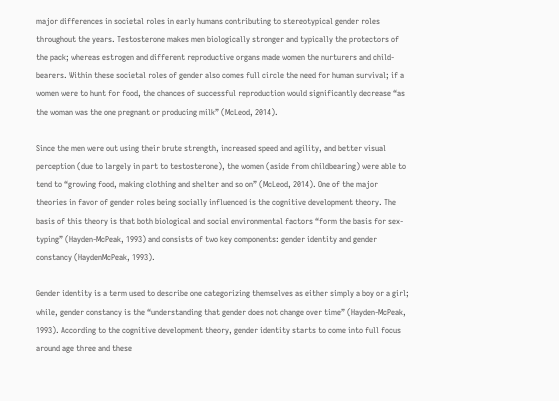major differences in societal roles in early humans contributing to stereotypical gender roles throughout the years. Testosterone makes men biologically stronger and typically the protectors of the pack; whereas estrogen and different reproductive organs made women the nurturers and child-bearers. Within these societal roles of gender also comes full circle the need for human survival; if a women were to hunt for food, the chances of successful reproduction would significantly decrease “as the woman was the one pregnant or producing milk” (McLeod, 2014).

Since the men were out using their brute strength, increased speed and agility, and better visual perception (due to largely in part to testosterone), the women (aside from childbearing) were able to tend to “growing food, making clothing and shelter and so on” (McLeod, 2014). One of the major theories in favor of gender roles being socially influenced is the cognitive development theory. The basis of this theory is that both biological and social environmental factors “form the basis for sex-typing” (Hayden-McPeak, 1993) and consists of two key components: gender identity and gender constancy (HaydenMcPeak, 1993).

Gender identity is a term used to describe one categorizing themselves as either simply a boy or a girl; while, gender constancy is the “understanding that gender does not change over time” (Hayden-McPeak, 1993). According to the cognitive development theory, gender identity starts to come into full focus around age three and these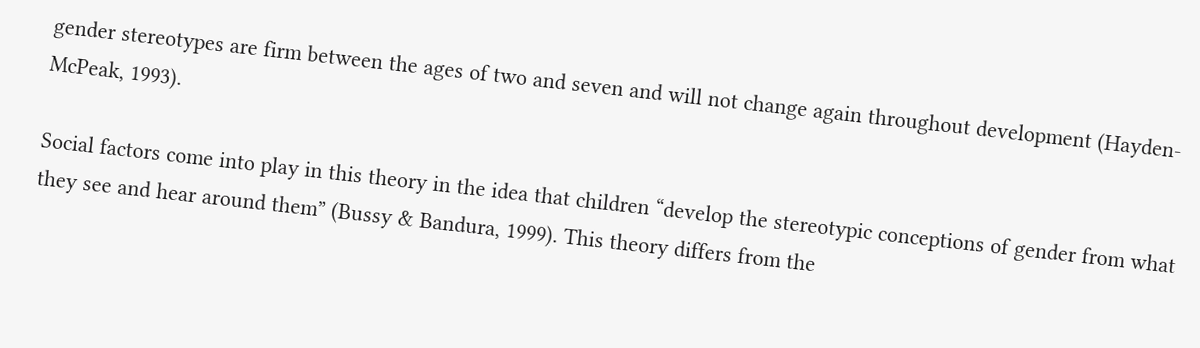gender stereotypes are firm between the ages of two and seven and will not change again throughout development (Hayden-McPeak, 1993).

Social factors come into play in this theory in the idea that children “develop the stereotypic conceptions of gender from what they see and hear around them” (Bussy & Bandura, 1999). This theory differs from the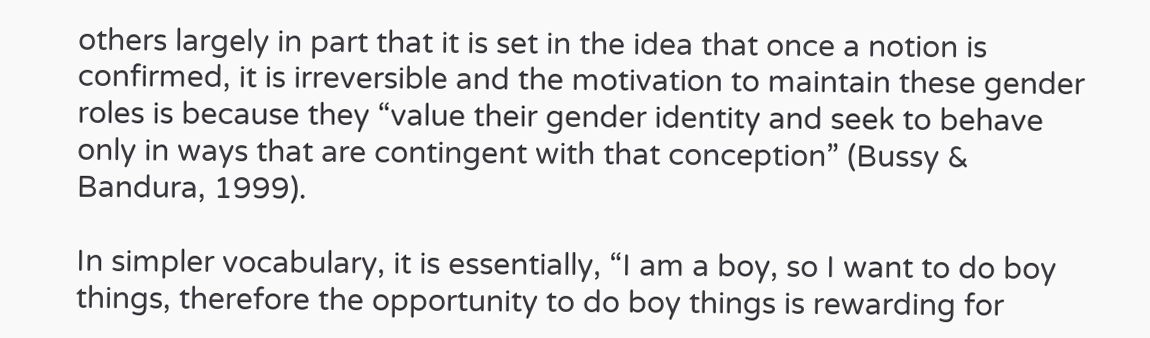others largely in part that it is set in the idea that once a notion is confirmed, it is irreversible and the motivation to maintain these gender roles is because they “value their gender identity and seek to behave only in ways that are contingent with that conception” (Bussy & Bandura, 1999).

In simpler vocabulary, it is essentially, “I am a boy, so I want to do boy things, therefore the opportunity to do boy things is rewarding for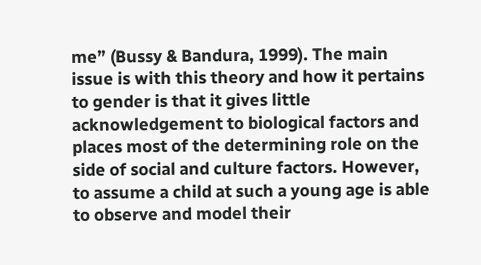me” (Bussy & Bandura, 1999). The main issue is with this theory and how it pertains to gender is that it gives little acknowledgement to biological factors and places most of the determining role on the side of social and culture factors. However, to assume a child at such a young age is able to observe and model their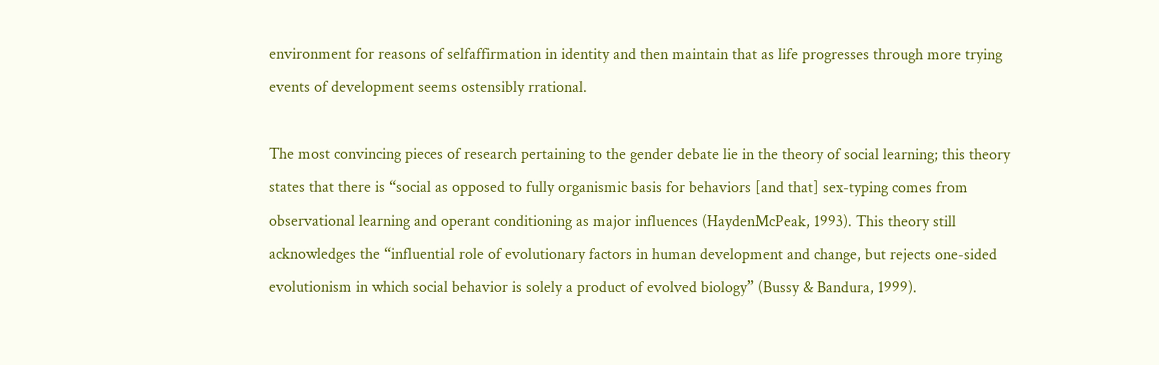environment for reasons of selfaffirmation in identity and then maintain that as life progresses through more trying events of development seems ostensibly rrational.

The most convincing pieces of research pertaining to the gender debate lie in the theory of social learning; this theory states that there is “social as opposed to fully organismic basis for behaviors [and that] sex-typing comes from observational learning and operant conditioning as major influences (HaydenMcPeak, 1993). This theory still acknowledges the “influential role of evolutionary factors in human development and change, but rejects one-sided evolutionism in which social behavior is solely a product of evolved biology” (Bussy & Bandura, 1999).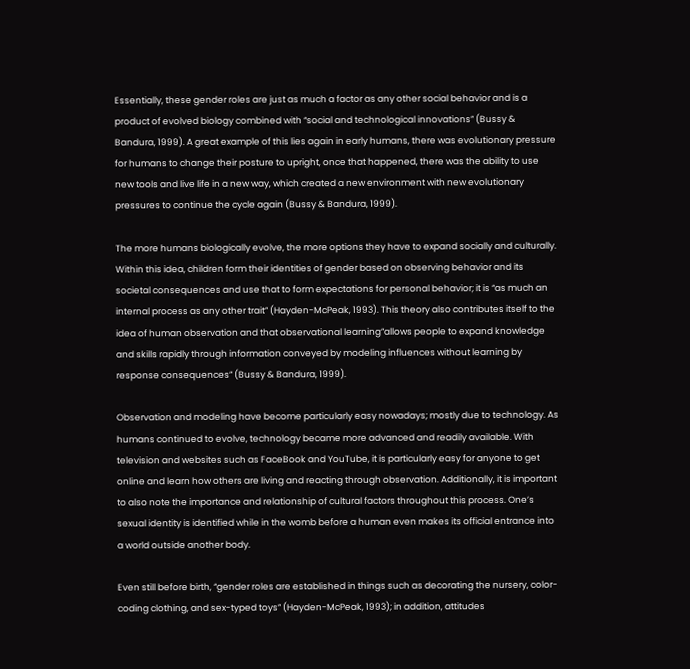Essentially, these gender roles are just as much a factor as any other social behavior and is a product of evolved biology combined with “social and technological innovations” (Bussy & Bandura, 1999). A great example of this lies again in early humans, there was evolutionary pressure for humans to change their posture to upright, once that happened, there was the ability to use new tools and live life in a new way, which created a new environment with new evolutionary pressures to continue the cycle again (Bussy & Bandura, 1999).

The more humans biologically evolve, the more options they have to expand socially and culturally. Within this idea, children form their identities of gender based on observing behavior and its societal consequences and use that to form expectations for personal behavior; it is “as much an internal process as any other trait” (Hayden-McPeak, 1993). This theory also contributes itself to the idea of human observation and that observational learning”allows people to expand knowledge and skills rapidly through information conveyed by modeling influences without learning by response consequences” (Bussy & Bandura, 1999).

Observation and modeling have become particularly easy nowadays; mostly due to technology. As humans continued to evolve, technology became more advanced and readily available. With television and websites such as FaceBook and YouTube, it is particularly easy for anyone to get online and learn how others are living and reacting through observation. Additionally, it is important to also note the importance and relationship of cultural factors throughout this process. One’s sexual identity is identified while in the womb before a human even makes its official entrance into a world outside another body.

Even still before birth, “gender roles are established in things such as decorating the nursery, color-coding clothing, and sex-typed toys” (Hayden-McPeak, 1993); in addition, attitudes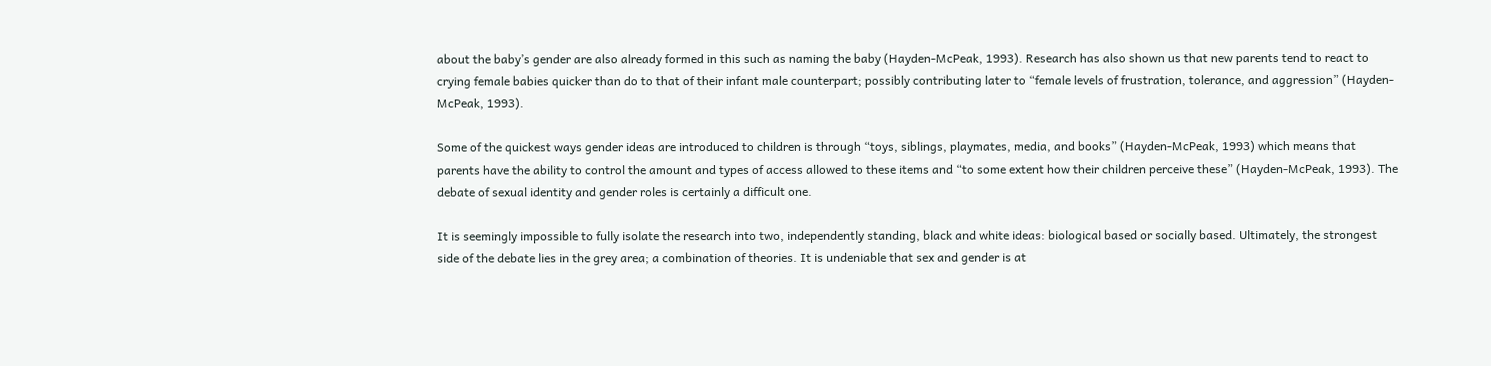about the baby’s gender are also already formed in this such as naming the baby (Hayden-McPeak, 1993). Research has also shown us that new parents tend to react to crying female babies quicker than do to that of their infant male counterpart; possibly contributing later to “female levels of frustration, tolerance, and aggression” (Hayden-McPeak, 1993).

Some of the quickest ways gender ideas are introduced to children is through “toys, siblings, playmates, media, and books” (Hayden-McPeak, 1993) which means that parents have the ability to control the amount and types of access allowed to these items and “to some extent how their children perceive these” (Hayden-McPeak, 1993). The debate of sexual identity and gender roles is certainly a difficult one.

It is seemingly impossible to fully isolate the research into two, independently standing, black and white ideas: biological based or socially based. Ultimately, the strongest side of the debate lies in the grey area; a combination of theories. It is undeniable that sex and gender is at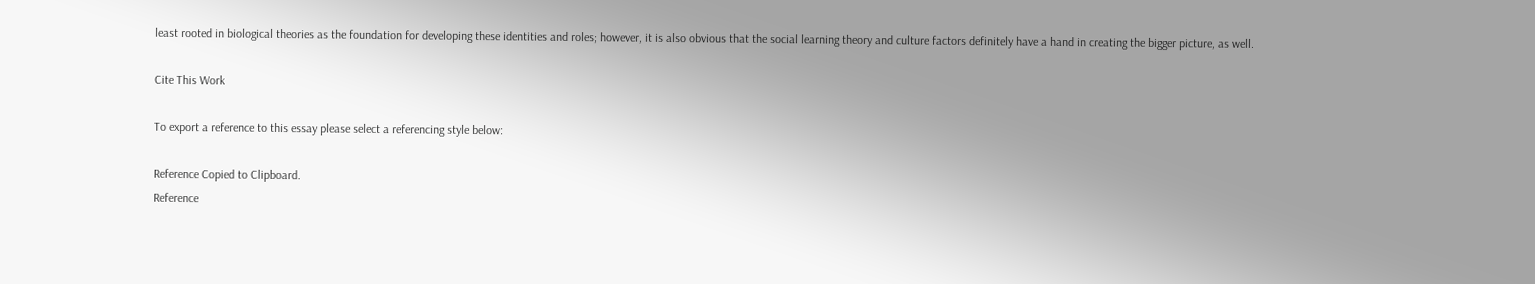least rooted in biological theories as the foundation for developing these identities and roles; however, it is also obvious that the social learning theory and culture factors definitely have a hand in creating the bigger picture, as well.

Cite This Work

To export a reference to this essay please select a referencing style below:

Reference Copied to Clipboard.
Reference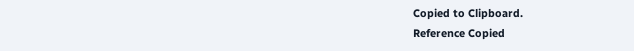Copied to Clipboard.
Reference Copied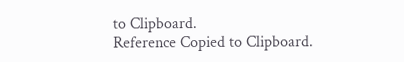to Clipboard.
Reference Copied to Clipboard.